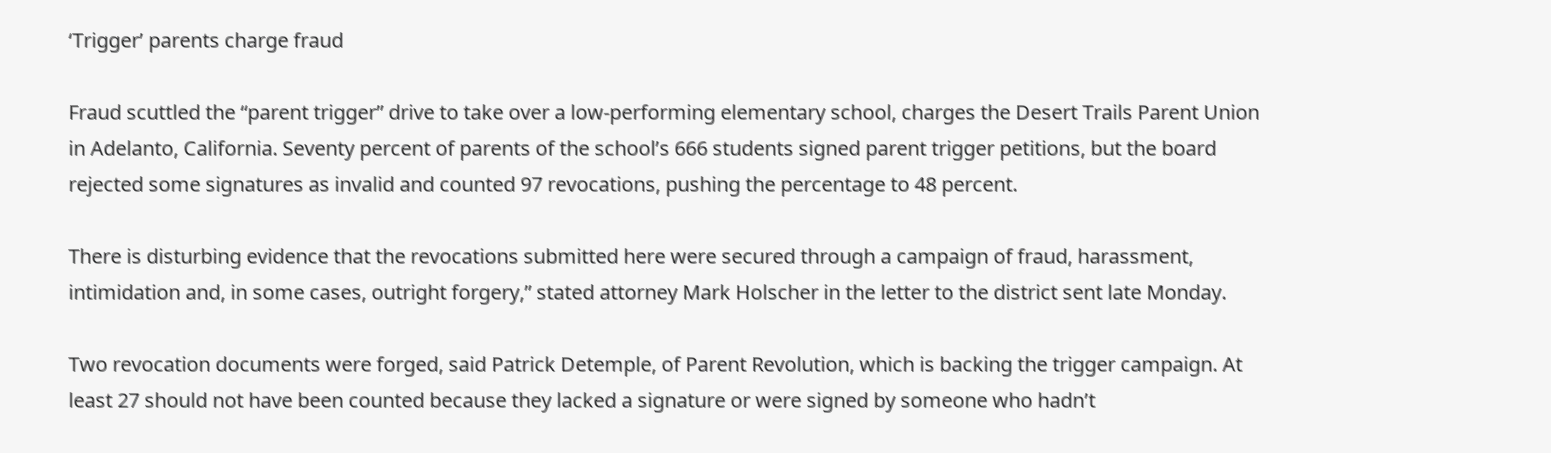‘Trigger’ parents charge fraud

Fraud scuttled the “parent trigger” drive to take over a low-performing elementary school, charges the Desert Trails Parent Union in Adelanto, California. Seventy percent of parents of the school’s 666 students signed parent trigger petitions, but the board rejected some signatures as invalid and counted 97 revocations, pushing the percentage to 48 percent.

There is disturbing evidence that the revocations submitted here were secured through a campaign of fraud, harassment, intimidation and, in some cases, outright forgery,” stated attorney Mark Holscher in the letter to the district sent late Monday.

Two revocation documents were forged, said Patrick Detemple, of Parent Revolution, which is backing the trigger campaign. At least 27 should not have been counted because they lacked a signature or were signed by someone who hadn’t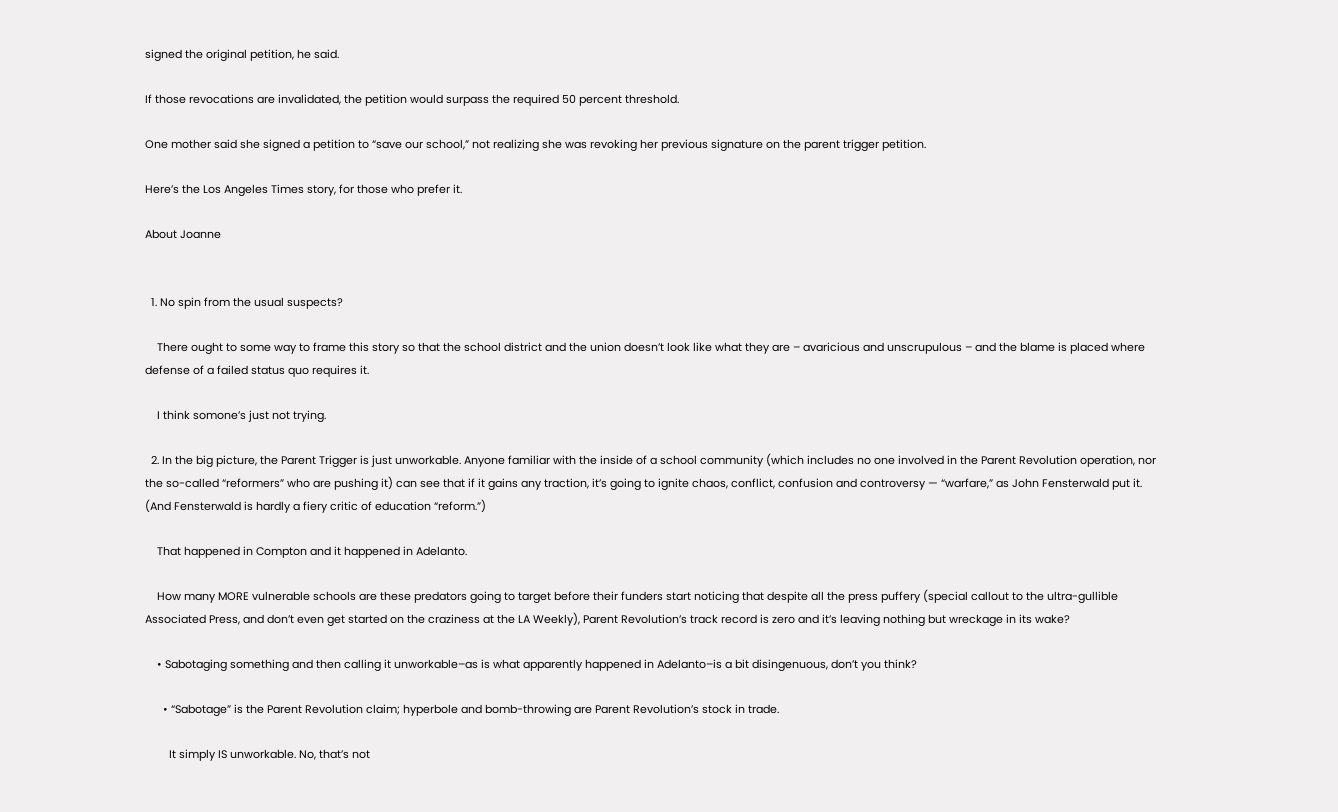signed the original petition, he said.

If those revocations are invalidated, the petition would surpass the required 50 percent threshold.

One mother said she signed a petition to “save our school,” not realizing she was revoking her previous signature on the parent trigger petition.

Here’s the Los Angeles Times story, for those who prefer it.

About Joanne


  1. No spin from the usual suspects?

    There ought to some way to frame this story so that the school district and the union doesn’t look like what they are – avaricious and unscrupulous – and the blame is placed where defense of a failed status quo requires it.

    I think somone’s just not trying.

  2. In the big picture, the Parent Trigger is just unworkable. Anyone familiar with the inside of a school community (which includes no one involved in the Parent Revolution operation, nor the so-called “reformers” who are pushing it) can see that if it gains any traction, it’s going to ignite chaos, conflict, confusion and controversy — “warfare,” as John Fensterwald put it. (And Fensterwald is hardly a fiery critic of education “reform.”)

    That happened in Compton and it happened in Adelanto.

    How many MORE vulnerable schools are these predators going to target before their funders start noticing that despite all the press puffery (special callout to the ultra-gullible Associated Press, and don’t even get started on the craziness at the LA Weekly), Parent Revolution’s track record is zero and it’s leaving nothing but wreckage in its wake?

    • Sabotaging something and then calling it unworkable–as is what apparently happened in Adelanto–is a bit disingenuous, don’t you think?

      • “Sabotage” is the Parent Revolution claim; hyperbole and bomb-throwing are Parent Revolution’s stock in trade.

        It simply IS unworkable. No, that’s not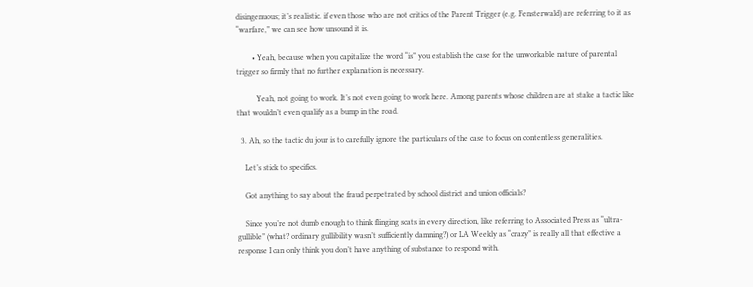disingenuous; it’s realistic. if even those who are not critics of the Parent Trigger (e.g. Fensterwald) are referring to it as “warfare,” we can see how unsound it is.

        • Yeah, because when you capitalize the word “is” you establish the case for the unworkable nature of parental trigger so firmly that no further explanation is necessary.

          Yeah, not going to work. It’s not even going to work here. Among parents whose children are at stake a tactic like that wouldn’t even qualify as a bump in the road.

  3. Ah, so the tactic du jour is to carefully ignore the particulars of the case to focus on contentless generalities.

    Let’s stick to specifics.

    Got anything to say about the fraud perpetrated by school district and union officials?

    Since you’re not dumb enough to think flinging scats in every direction, like referring to Associated Press as “ultra-gullible” (what? ordinary gullibility wasn’t sufficiently damning?) or LA Weekly as “crazy” is really all that effective a response I can only think you don’t have anything of substance to respond with.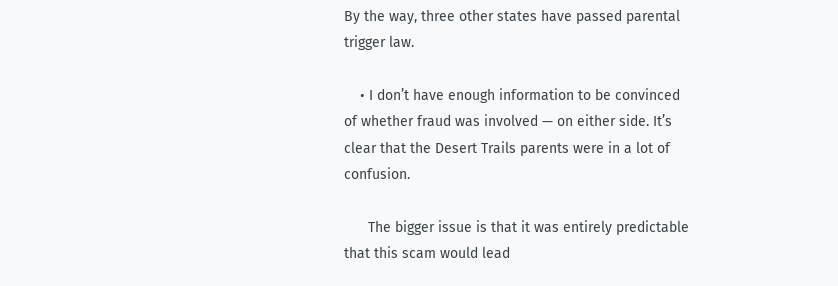By the way, three other states have passed parental trigger law.

    • I don’t have enough information to be convinced of whether fraud was involved — on either side. It’s clear that the Desert Trails parents were in a lot of confusion.

      The bigger issue is that it was entirely predictable that this scam would lead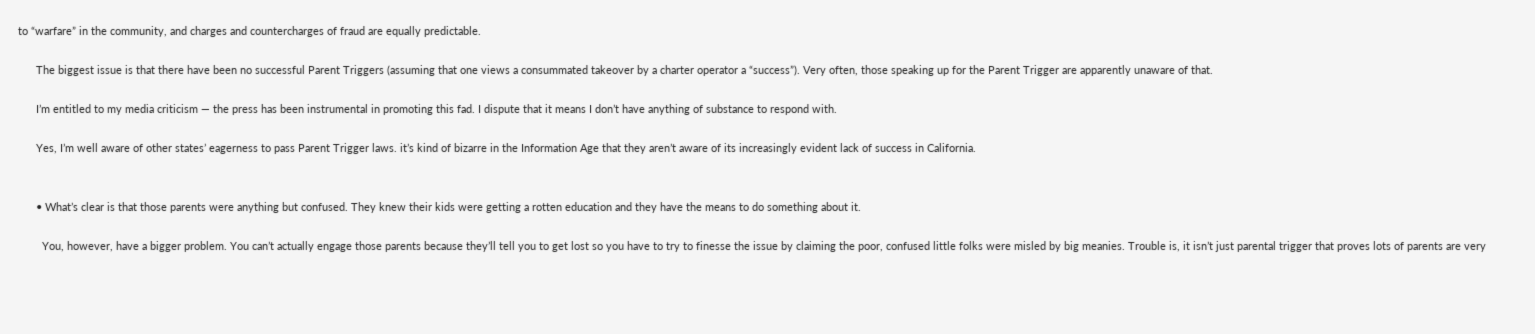to “warfare” in the community, and charges and countercharges of fraud are equally predictable.

      The biggest issue is that there have been no successful Parent Triggers (assuming that one views a consummated takeover by a charter operator a “success”). Very often, those speaking up for the Parent Trigger are apparently unaware of that.

      I’m entitled to my media criticism — the press has been instrumental in promoting this fad. I dispute that it means I don’t have anything of substance to respond with.

      Yes, I’m well aware of other states’ eagerness to pass Parent Trigger laws. it’s kind of bizarre in the Information Age that they aren’t aware of its increasingly evident lack of success in California.


      • What’s clear is that those parents were anything but confused. They knew their kids were getting a rotten education and they have the means to do something about it.

        You, however, have a bigger problem. You can’t actually engage those parents because they’ll tell you to get lost so you have to try to finesse the issue by claiming the poor, confused little folks were misled by big meanies. Trouble is, it isn’t just parental trigger that proves lots of parents are very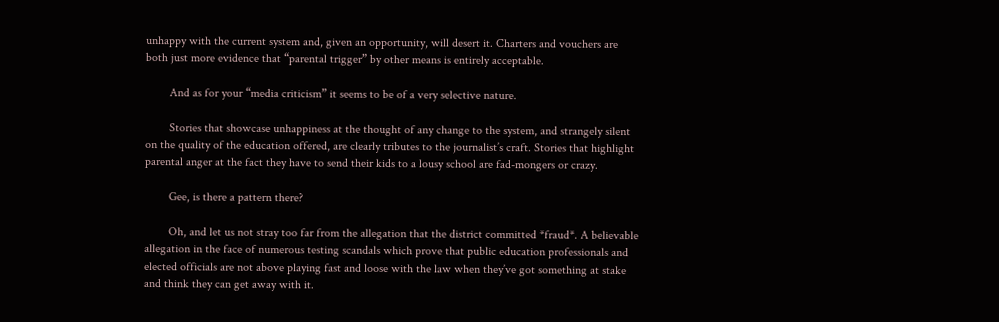unhappy with the current system and, given an opportunity, will desert it. Charters and vouchers are both just more evidence that “parental trigger” by other means is entirely acceptable.

        And as for your “media criticism” it seems to be of a very selective nature.

        Stories that showcase unhappiness at the thought of any change to the system, and strangely silent on the quality of the education offered, are clearly tributes to the journalist’s craft. Stories that highlight parental anger at the fact they have to send their kids to a lousy school are fad-mongers or crazy.

        Gee, is there a pattern there?

        Oh, and let us not stray too far from the allegation that the district committed *fraud*. A believable allegation in the face of numerous testing scandals which prove that public education professionals and elected officials are not above playing fast and loose with the law when they’ve got something at stake and think they can get away with it.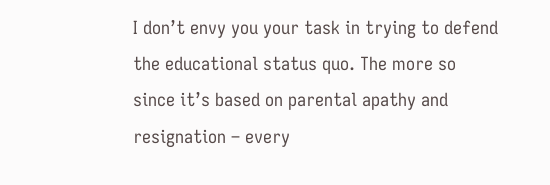I don’t envy you your task in trying to defend the educational status quo. The more so since it’s based on parental apathy and resignation – every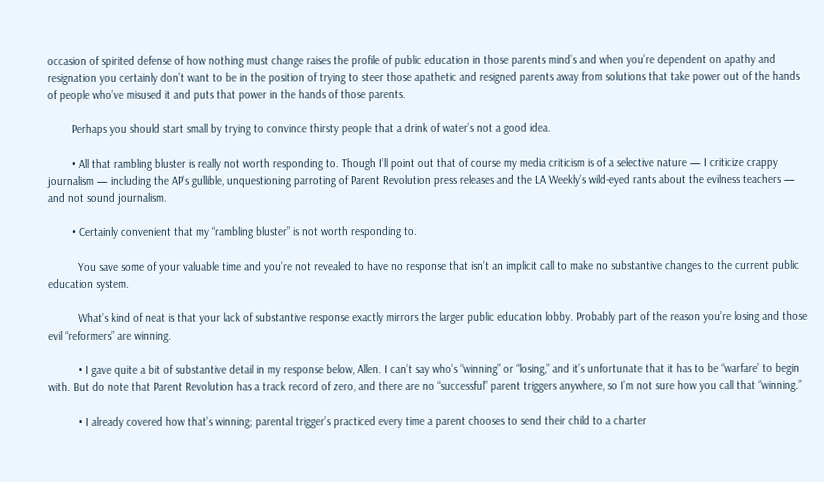occasion of spirited defense of how nothing must change raises the profile of public education in those parents mind’s and when you’re dependent on apathy and resignation you certainly don’t want to be in the position of trying to steer those apathetic and resigned parents away from solutions that take power out of the hands of people who’ve misused it and puts that power in the hands of those parents.

        Perhaps you should start small by trying to convince thirsty people that a drink of water’s not a good idea.

        • All that rambling bluster is really not worth responding to. Though I’ll point out that of course my media criticism is of a selective nature — I criticize crappy journalism — including the AP’s gullible, unquestioning parroting of Parent Revolution press releases and the LA Weekly’s wild-eyed rants about the evilness teachers — and not sound journalism.

        • Certainly convenient that my “rambling bluster” is not worth responding to.

          You save some of your valuable time and you’re not revealed to have no response that isn’t an implicit call to make no substantive changes to the current public education system.

          What’s kind of neat is that your lack of substantive response exactly mirrors the larger public education lobby. Probably part of the reason you’re losing and those evil “reformers” are winning.

          • I gave quite a bit of substantive detail in my response below, Allen. I can’t say who’s “winning” or “losing,” and it’s unfortunate that it has to be “warfare’ to begin with. But do note that Parent Revolution has a track record of zero, and there are no “successful” parent triggers anywhere, so I’m not sure how you call that “winning.”

          • I already covered how that’s winning; parental trigger’s practiced every time a parent chooses to send their child to a charter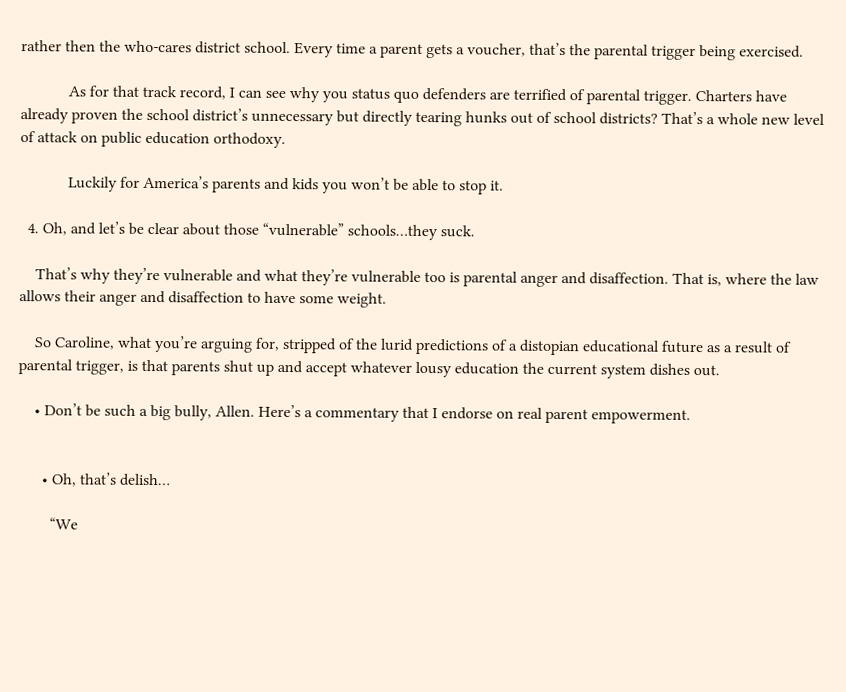rather then the who-cares district school. Every time a parent gets a voucher, that’s the parental trigger being exercised.

            As for that track record, I can see why you status quo defenders are terrified of parental trigger. Charters have already proven the school district’s unnecessary but directly tearing hunks out of school districts? That’s a whole new level of attack on public education orthodoxy.

            Luckily for America’s parents and kids you won’t be able to stop it.

  4. Oh, and let’s be clear about those “vulnerable” schools…they suck.

    That’s why they’re vulnerable and what they’re vulnerable too is parental anger and disaffection. That is, where the law allows their anger and disaffection to have some weight.

    So Caroline, what you’re arguing for, stripped of the lurid predictions of a distopian educational future as a result of parental trigger, is that parents shut up and accept whatever lousy education the current system dishes out.

    • Don’t be such a big bully, Allen. Here’s a commentary that I endorse on real parent empowerment.


      • Oh, that’s delish…

        “We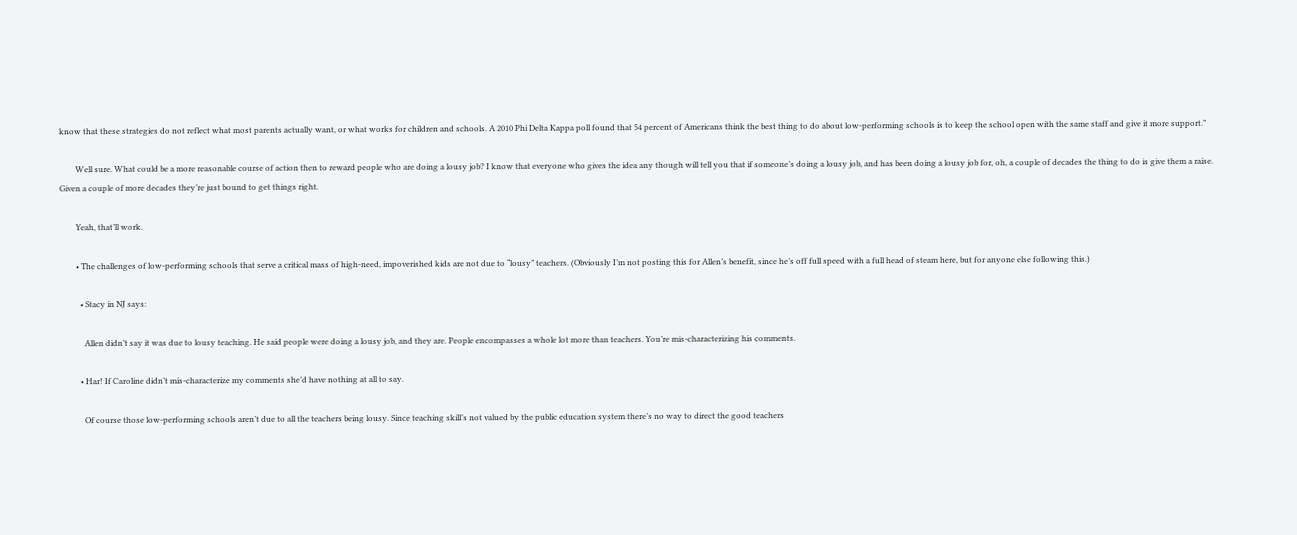know that these strategies do not reflect what most parents actually want, or what works for children and schools. A 2010 Phi Delta Kappa poll found that 54 percent of Americans think the best thing to do about low-performing schools is to keep the school open with the same staff and give it more support.”

        Well sure. What could be a more reasonable course of action then to reward people who are doing a lousy job? I know that everyone who gives the idea any though will tell you that if someone’s doing a lousy job, and has been doing a lousy job for, oh, a couple of decades the thing to do is give them a raise. Given a couple of more decades they’re just bound to get things right.

        Yeah, that’ll work.

        • The challenges of low-performing schools that serve a critical mass of high-need, impoverished kids are not due to “lousy” teachers. (Obviously I’m not posting this for Allen’s benefit, since he’s off full speed with a full head of steam here, but for anyone else following this.)

          • Stacy in NJ says:

            Allen didn’t say it was due to lousy teaching. He said people were doing a lousy job, and they are. People encompasses a whole lot more than teachers. You’re mis-characterizing his comments.

          • Har! If Caroline didn’t mis-characterize my comments she’d have nothing at all to say.

            Of course those low-performing schools aren’t due to all the teachers being lousy. Since teaching skill’s not valued by the public education system there’s no way to direct the good teachers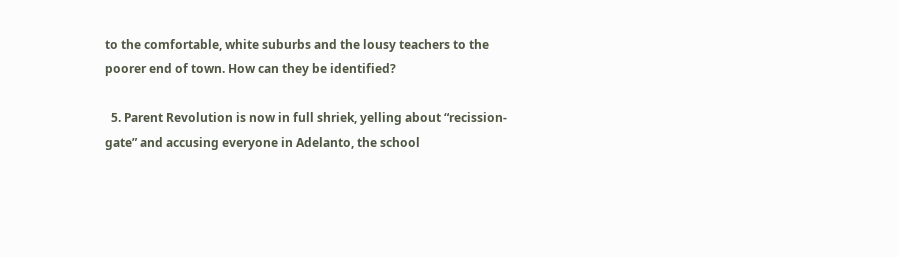to the comfortable, white suburbs and the lousy teachers to the poorer end of town. How can they be identified?

  5. Parent Revolution is now in full shriek, yelling about “recission-gate” and accusing everyone in Adelanto, the school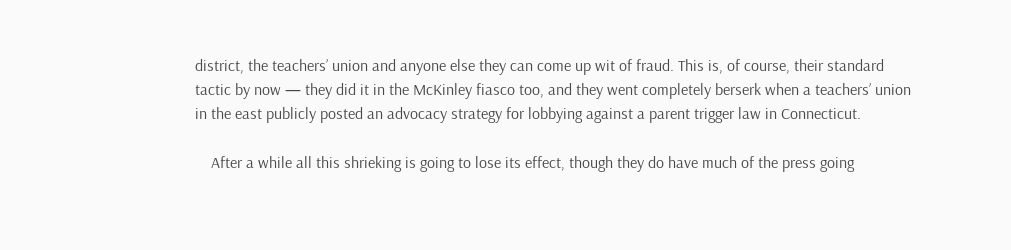district, the teachers’ union and anyone else they can come up wit of fraud. This is, of course, their standard tactic by now — they did it in the McKinley fiasco too, and they went completely berserk when a teachers’ union in the east publicly posted an advocacy strategy for lobbying against a parent trigger law in Connecticut.

    After a while all this shrieking is going to lose its effect, though they do have much of the press going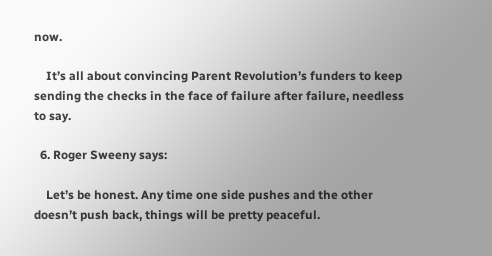now.

    It’s all about convincing Parent Revolution’s funders to keep sending the checks in the face of failure after failure, needless to say.

  6. Roger Sweeny says:

    Let’s be honest. Any time one side pushes and the other doesn’t push back, things will be pretty peaceful.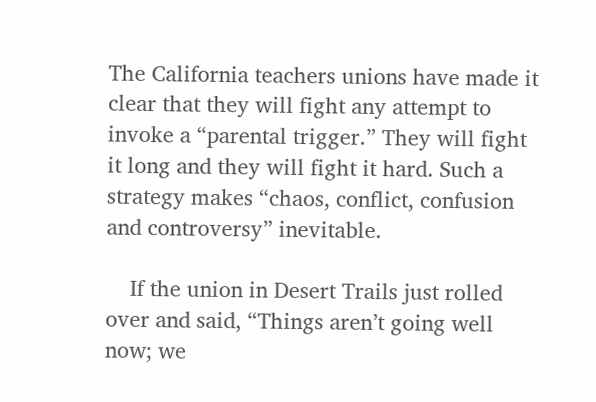The California teachers unions have made it clear that they will fight any attempt to invoke a “parental trigger.” They will fight it long and they will fight it hard. Such a strategy makes “chaos, conflict, confusion and controversy” inevitable.

    If the union in Desert Trails just rolled over and said, “Things aren’t going well now; we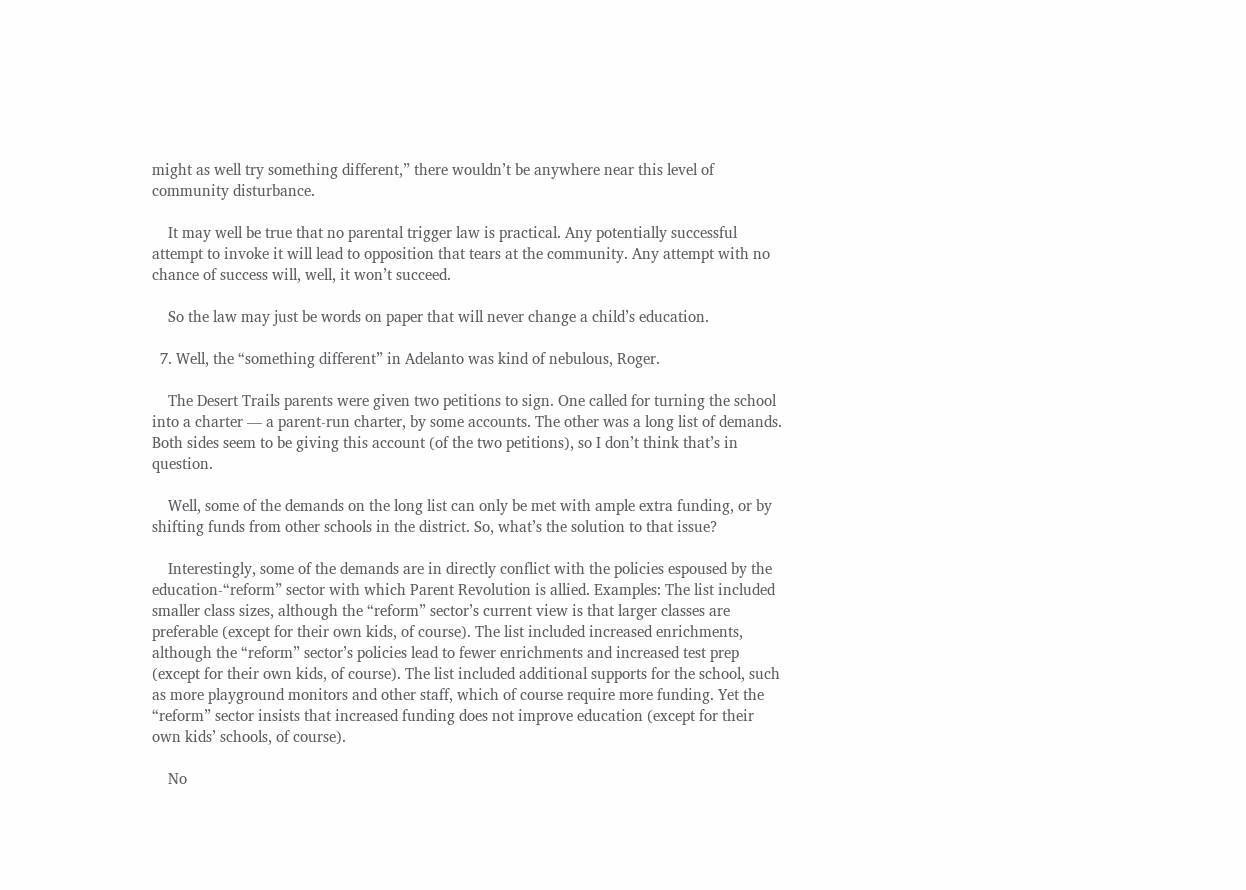might as well try something different,” there wouldn’t be anywhere near this level of community disturbance.

    It may well be true that no parental trigger law is practical. Any potentially successful attempt to invoke it will lead to opposition that tears at the community. Any attempt with no chance of success will, well, it won’t succeed.

    So the law may just be words on paper that will never change a child’s education.

  7. Well, the “something different” in Adelanto was kind of nebulous, Roger.

    The Desert Trails parents were given two petitions to sign. One called for turning the school into a charter — a parent-run charter, by some accounts. The other was a long list of demands. Both sides seem to be giving this account (of the two petitions), so I don’t think that’s in question.

    Well, some of the demands on the long list can only be met with ample extra funding, or by shifting funds from other schools in the district. So, what’s the solution to that issue?

    Interestingly, some of the demands are in directly conflict with the policies espoused by the education-“reform” sector with which Parent Revolution is allied. Examples: The list included smaller class sizes, although the “reform” sector’s current view is that larger classes are preferable (except for their own kids, of course). The list included increased enrichments, although the “reform” sector’s policies lead to fewer enrichments and increased test prep (except for their own kids, of course). The list included additional supports for the school, such as more playground monitors and other staff, which of course require more funding. Yet the “reform” sector insists that increased funding does not improve education (except for their own kids’ schools, of course).

    No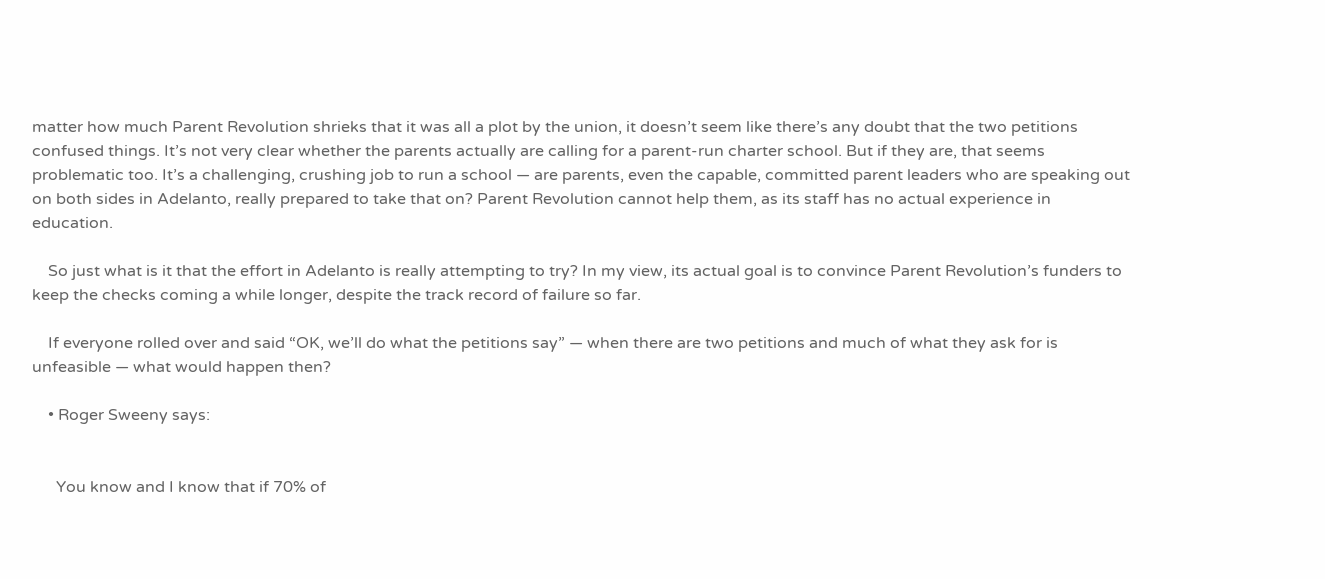matter how much Parent Revolution shrieks that it was all a plot by the union, it doesn’t seem like there’s any doubt that the two petitions confused things. It’s not very clear whether the parents actually are calling for a parent-run charter school. But if they are, that seems problematic too. It’s a challenging, crushing job to run a school — are parents, even the capable, committed parent leaders who are speaking out on both sides in Adelanto, really prepared to take that on? Parent Revolution cannot help them, as its staff has no actual experience in education.

    So just what is it that the effort in Adelanto is really attempting to try? In my view, its actual goal is to convince Parent Revolution’s funders to keep the checks coming a while longer, despite the track record of failure so far.

    If everyone rolled over and said “OK, we’ll do what the petitions say” — when there are two petitions and much of what they ask for is unfeasible — what would happen then?

    • Roger Sweeny says:


      You know and I know that if 70% of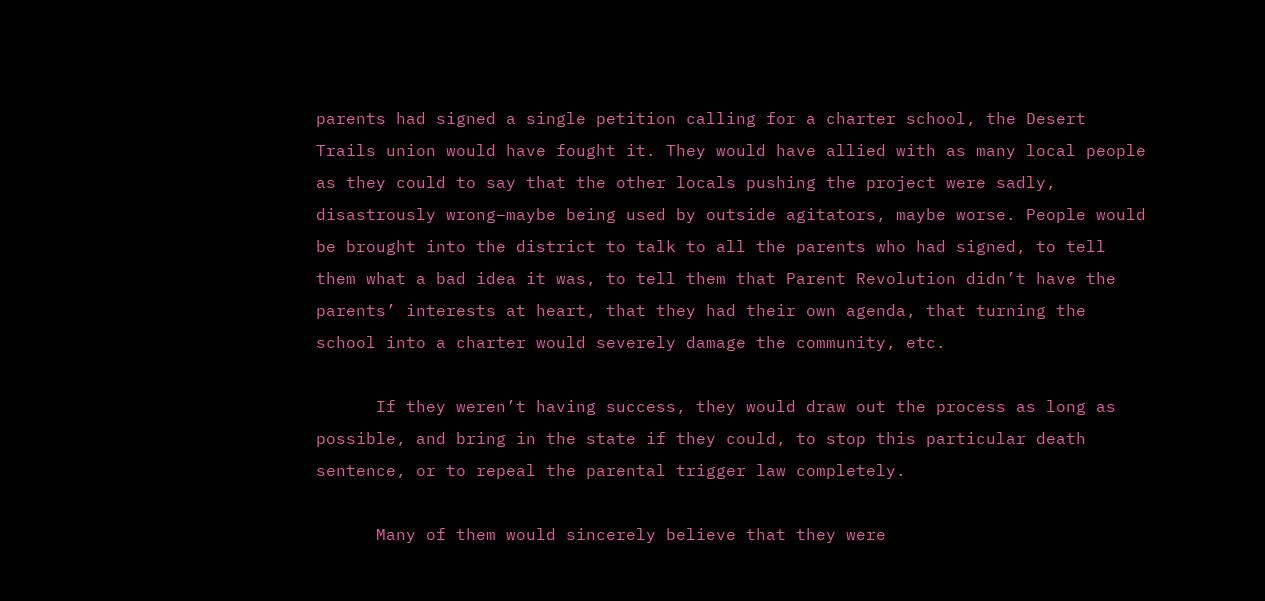parents had signed a single petition calling for a charter school, the Desert Trails union would have fought it. They would have allied with as many local people as they could to say that the other locals pushing the project were sadly, disastrously wrong–maybe being used by outside agitators, maybe worse. People would be brought into the district to talk to all the parents who had signed, to tell them what a bad idea it was, to tell them that Parent Revolution didn’t have the parents’ interests at heart, that they had their own agenda, that turning the school into a charter would severely damage the community, etc.

      If they weren’t having success, they would draw out the process as long as possible, and bring in the state if they could, to stop this particular death sentence, or to repeal the parental trigger law completely.

      Many of them would sincerely believe that they were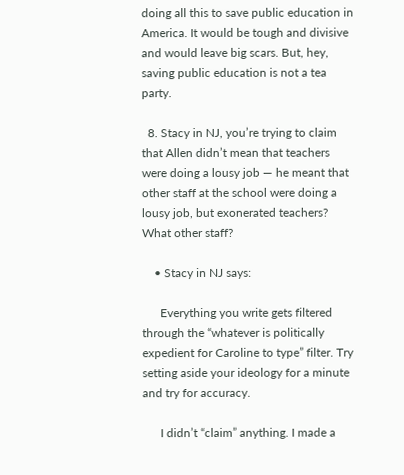doing all this to save public education in America. It would be tough and divisive and would leave big scars. But, hey, saving public education is not a tea party.

  8. Stacy in NJ, you’re trying to claim that Allen didn’t mean that teachers were doing a lousy job — he meant that other staff at the school were doing a lousy job, but exonerated teachers? What other staff?

    • Stacy in NJ says:

      Everything you write gets filtered through the “whatever is politically expedient for Caroline to type” filter. Try setting aside your ideology for a minute and try for accuracy.

      I didn’t “claim” anything. I made a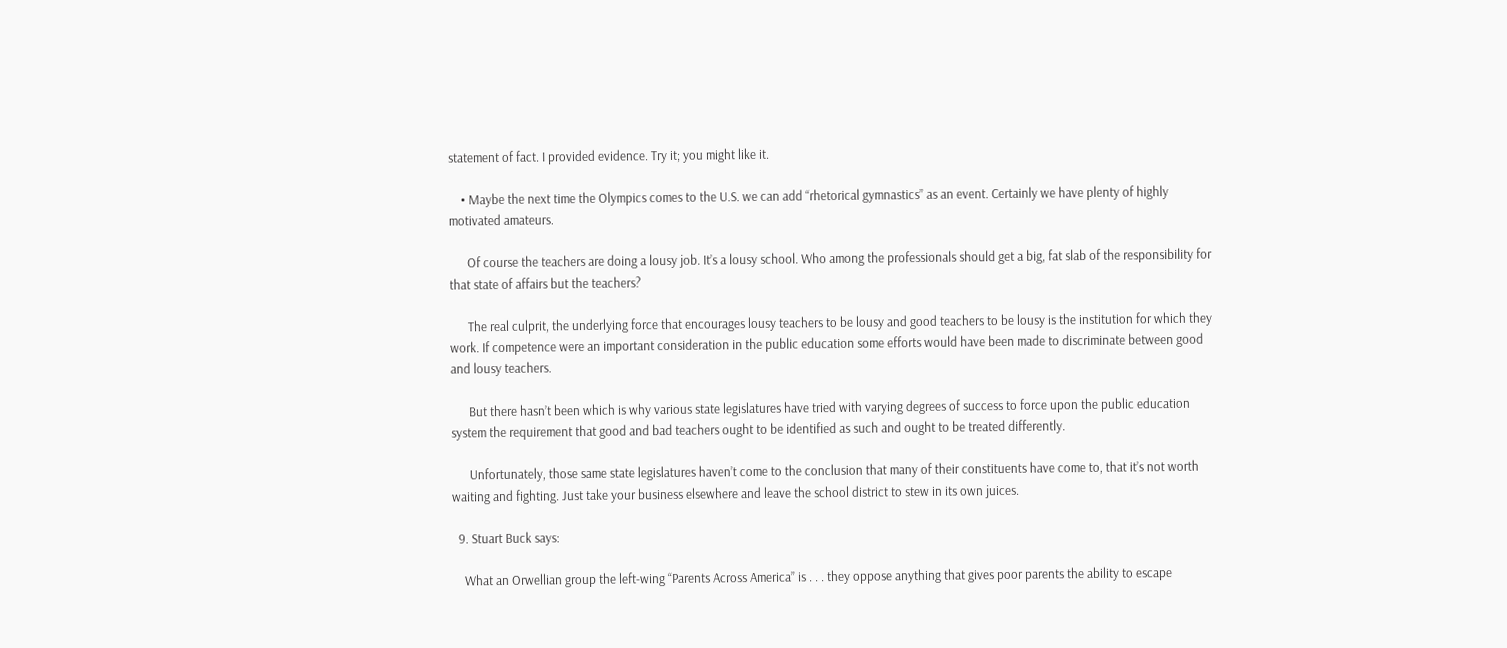statement of fact. I provided evidence. Try it; you might like it.

    • Maybe the next time the Olympics comes to the U.S. we can add “rhetorical gymnastics” as an event. Certainly we have plenty of highly motivated amateurs.

      Of course the teachers are doing a lousy job. It’s a lousy school. Who among the professionals should get a big, fat slab of the responsibility for that state of affairs but the teachers?

      The real culprit, the underlying force that encourages lousy teachers to be lousy and good teachers to be lousy is the institution for which they work. If competence were an important consideration in the public education some efforts would have been made to discriminate between good and lousy teachers.

      But there hasn’t been which is why various state legislatures have tried with varying degrees of success to force upon the public education system the requirement that good and bad teachers ought to be identified as such and ought to be treated differently.

      Unfortunately, those same state legislatures haven’t come to the conclusion that many of their constituents have come to, that it’s not worth waiting and fighting. Just take your business elsewhere and leave the school district to stew in its own juices.

  9. Stuart Buck says:

    What an Orwellian group the left-wing “Parents Across America” is . . . they oppose anything that gives poor parents the ability to escape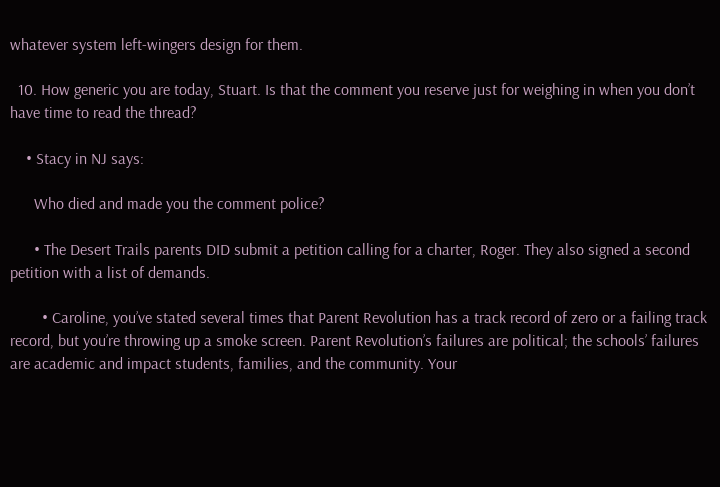whatever system left-wingers design for them.

  10. How generic you are today, Stuart. Is that the comment you reserve just for weighing in when you don’t have time to read the thread?

    • Stacy in NJ says:

      Who died and made you the comment police?

      • The Desert Trails parents DID submit a petition calling for a charter, Roger. They also signed a second petition with a list of demands.

        • Caroline, you’ve stated several times that Parent Revolution has a track record of zero or a failing track record, but you’re throwing up a smoke screen. Parent Revolution’s failures are political; the schools’ failures are academic and impact students, families, and the community. Your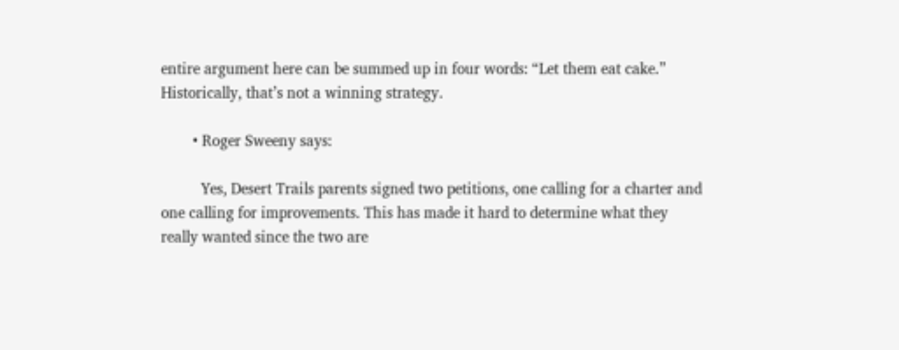entire argument here can be summed up in four words: “Let them eat cake.” Historically, that’s not a winning strategy.

        • Roger Sweeny says:

          Yes, Desert Trails parents signed two petitions, one calling for a charter and one calling for improvements. This has made it hard to determine what they really wanted since the two are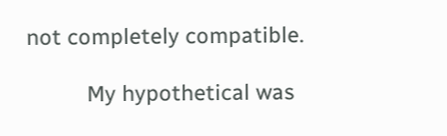not completely compatible.

          My hypothetical was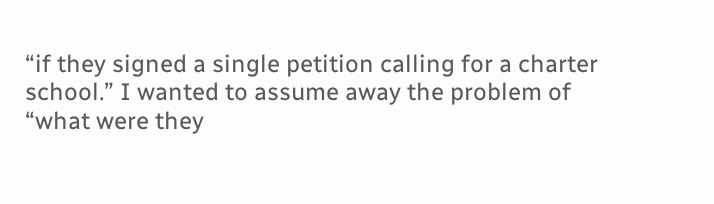“if they signed a single petition calling for a charter school.” I wanted to assume away the problem of “what were they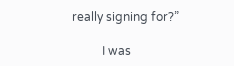really signing for?”

          I was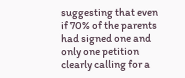suggesting that even if 70% of the parents had signed one and only one petition clearly calling for a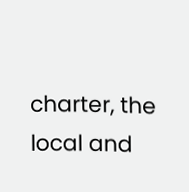charter, the local and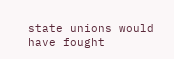state unions would have fought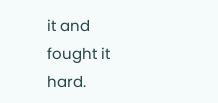it and fought it hard.